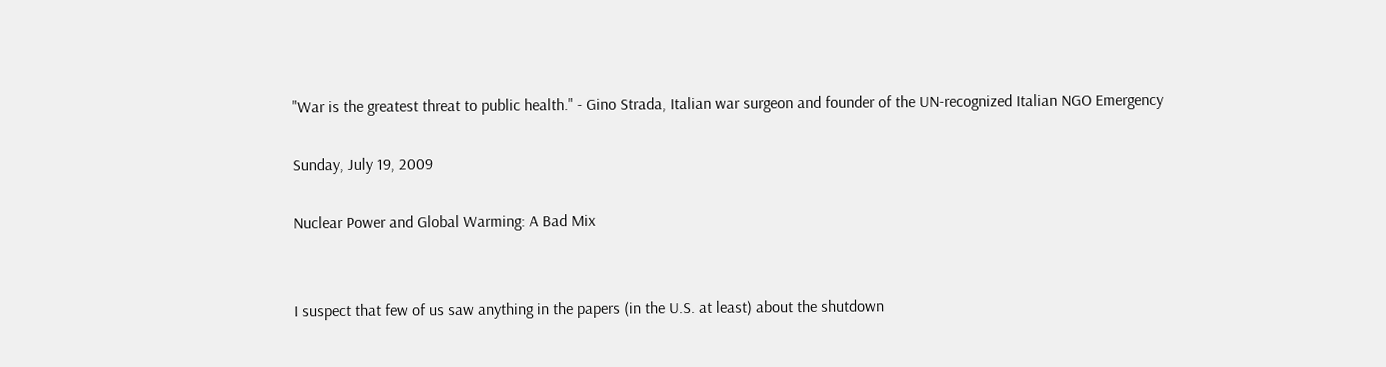"War is the greatest threat to public health." - Gino Strada, Italian war surgeon and founder of the UN-recognized Italian NGO Emergency

Sunday, July 19, 2009

Nuclear Power and Global Warming: A Bad Mix


I suspect that few of us saw anything in the papers (in the U.S. at least) about the shutdown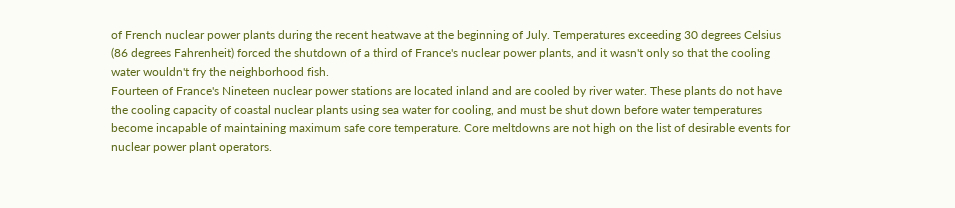of French nuclear power plants during the recent heatwave at the beginning of July. Temperatures exceeding 30 degrees Celsius (86 degrees Fahrenheit) forced the shutdown of a third of France's nuclear power plants, and it wasn't only so that the cooling water wouldn't fry the neighborhood fish.
Fourteen of France's Nineteen nuclear power stations are located inland and are cooled by river water. These plants do not have the cooling capacity of coastal nuclear plants using sea water for cooling, and must be shut down before water temperatures become incapable of maintaining maximum safe core temperature. Core meltdowns are not high on the list of desirable events for nuclear power plant operators.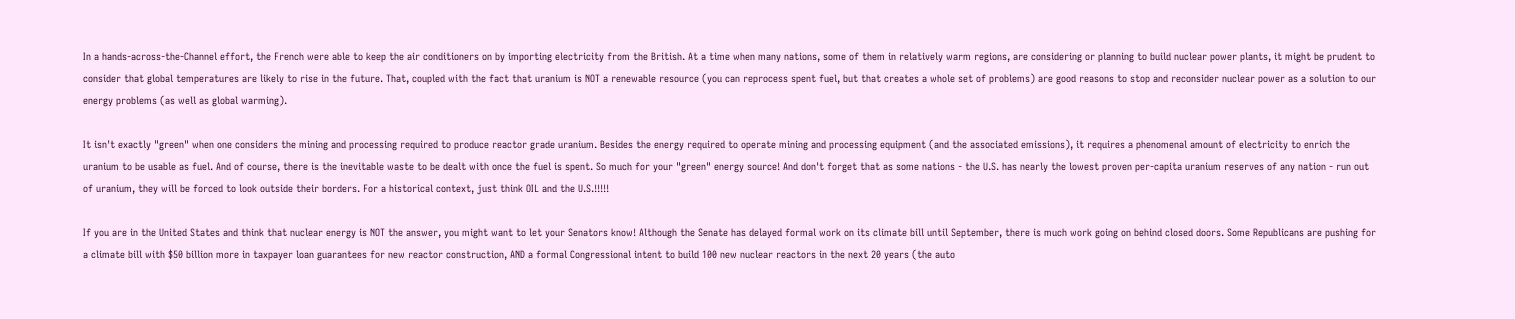In a hands-across-the-Channel effort, the French were able to keep the air conditioners on by importing electricity from the British. At a time when many nations, some of them in relatively warm regions, are considering or planning to build nuclear power plants, it might be prudent to consider that global temperatures are likely to rise in the future. That, coupled with the fact that uranium is NOT a renewable resource (you can reprocess spent fuel, but that creates a whole set of problems) are good reasons to stop and reconsider nuclear power as a solution to our energy problems (as well as global warming).

It isn't exactly "green" when one considers the mining and processing required to produce reactor grade uranium. Besides the energy required to operate mining and processing equipment (and the associated emissions), it requires a phenomenal amount of electricity to enrich the uranium to be usable as fuel. And of course, there is the inevitable waste to be dealt with once the fuel is spent. So much for your "green" energy source! And don't forget that as some nations - the U.S. has nearly the lowest proven per-capita uranium reserves of any nation - run out of uranium, they will be forced to look outside their borders. For a historical context, just think OIL and the U.S.!!!!!

If you are in the United States and think that nuclear energy is NOT the answer, you might want to let your Senators know! Although the Senate has delayed formal work on its climate bill until September, there is much work going on behind closed doors. Some Republicans are pushing for a climate bill with $50 billion more in taxpayer loan guarantees for new reactor construction, AND a formal Congressional intent to build 100 new nuclear reactors in the next 20 years (the auto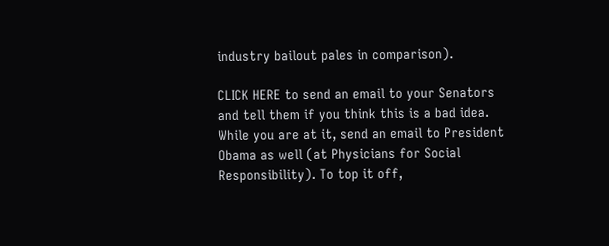industry bailout pales in comparison).

CLICK HERE to send an email to your Senators and tell them if you think this is a bad idea. While you are at it, send an email to President Obama as well (at Physicians for Social Responsibility). To top it off,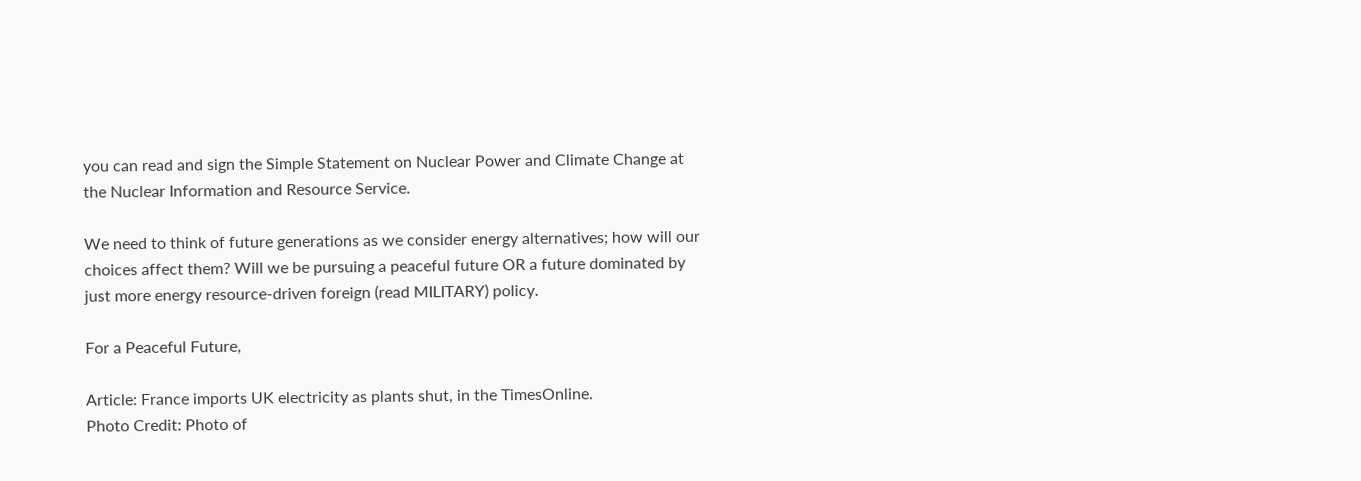you can read and sign the Simple Statement on Nuclear Power and Climate Change at the Nuclear Information and Resource Service.

We need to think of future generations as we consider energy alternatives; how will our choices affect them? Will we be pursuing a peaceful future OR a future dominated by just more energy resource-driven foreign (read MILITARY) policy.

For a Peaceful Future,

Article: France imports UK electricity as plants shut, in the TimesOnline.
Photo Credit: Photo of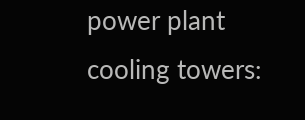power plant cooling towers: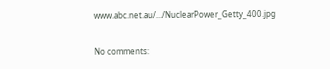www.abc.net.au/.../NuclearPower_Getty_400.jpg

No comments: